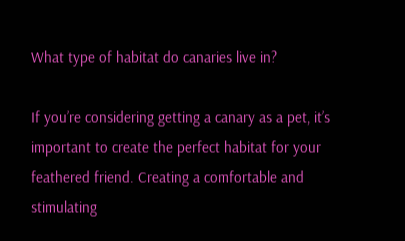What type of habitat do canaries live in?

If you’re considering getting a canary as a pet, it’s important to create the perfect habitat for your feathered friend. Creating a comfortable and stimulating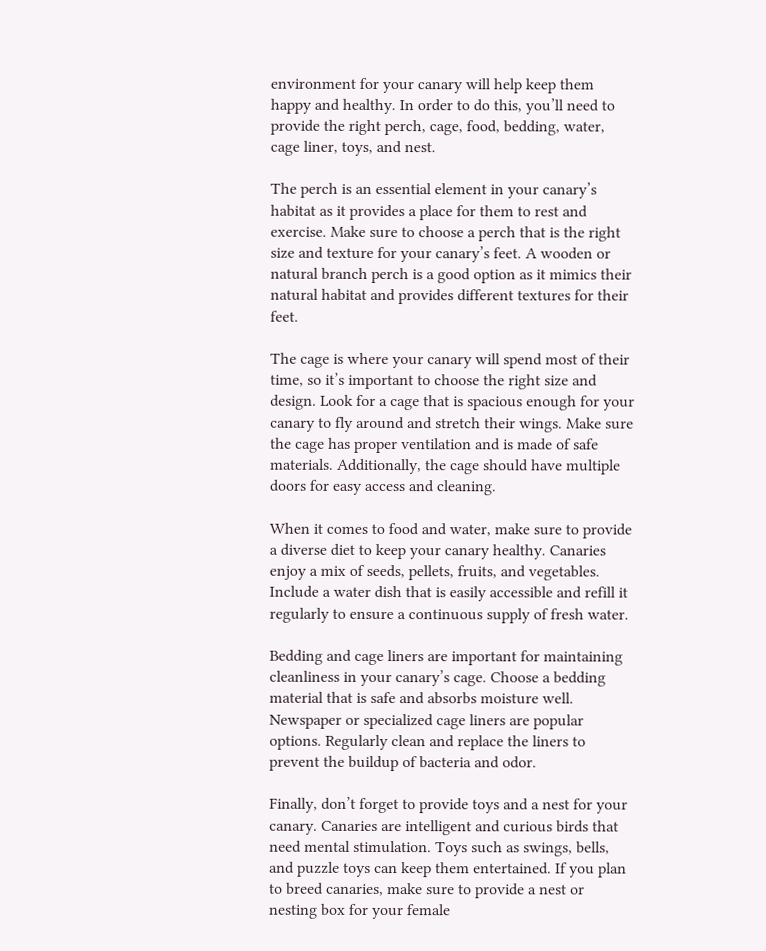environment for your canary will help keep them happy and healthy. In order to do this, you’ll need to provide the right perch, cage, food, bedding, water, cage liner, toys, and nest.

The perch is an essential element in your canary’s habitat as it provides a place for them to rest and exercise. Make sure to choose a perch that is the right size and texture for your canary’s feet. A wooden or natural branch perch is a good option as it mimics their natural habitat and provides different textures for their feet.

The cage is where your canary will spend most of their time, so it’s important to choose the right size and design. Look for a cage that is spacious enough for your canary to fly around and stretch their wings. Make sure the cage has proper ventilation and is made of safe materials. Additionally, the cage should have multiple doors for easy access and cleaning.

When it comes to food and water, make sure to provide a diverse diet to keep your canary healthy. Canaries enjoy a mix of seeds, pellets, fruits, and vegetables. Include a water dish that is easily accessible and refill it regularly to ensure a continuous supply of fresh water.

Bedding and cage liners are important for maintaining cleanliness in your canary’s cage. Choose a bedding material that is safe and absorbs moisture well. Newspaper or specialized cage liners are popular options. Regularly clean and replace the liners to prevent the buildup of bacteria and odor.

Finally, don’t forget to provide toys and a nest for your canary. Canaries are intelligent and curious birds that need mental stimulation. Toys such as swings, bells, and puzzle toys can keep them entertained. If you plan to breed canaries, make sure to provide a nest or nesting box for your female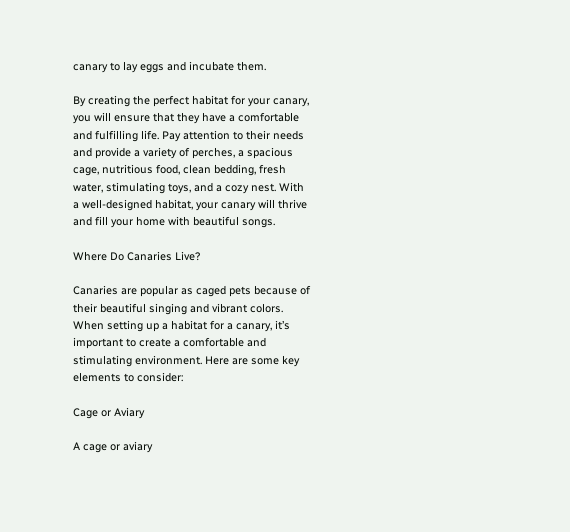canary to lay eggs and incubate them.

By creating the perfect habitat for your canary, you will ensure that they have a comfortable and fulfilling life. Pay attention to their needs and provide a variety of perches, a spacious cage, nutritious food, clean bedding, fresh water, stimulating toys, and a cozy nest. With a well-designed habitat, your canary will thrive and fill your home with beautiful songs.

Where Do Canaries Live?

Canaries are popular as caged pets because of their beautiful singing and vibrant colors. When setting up a habitat for a canary, it’s important to create a comfortable and stimulating environment. Here are some key elements to consider:

Cage or Aviary

A cage or aviary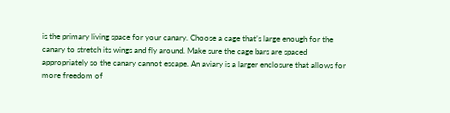is the primary living space for your canary. Choose a cage that’s large enough for the canary to stretch its wings and fly around. Make sure the cage bars are spaced appropriately so the canary cannot escape. An aviary is a larger enclosure that allows for more freedom of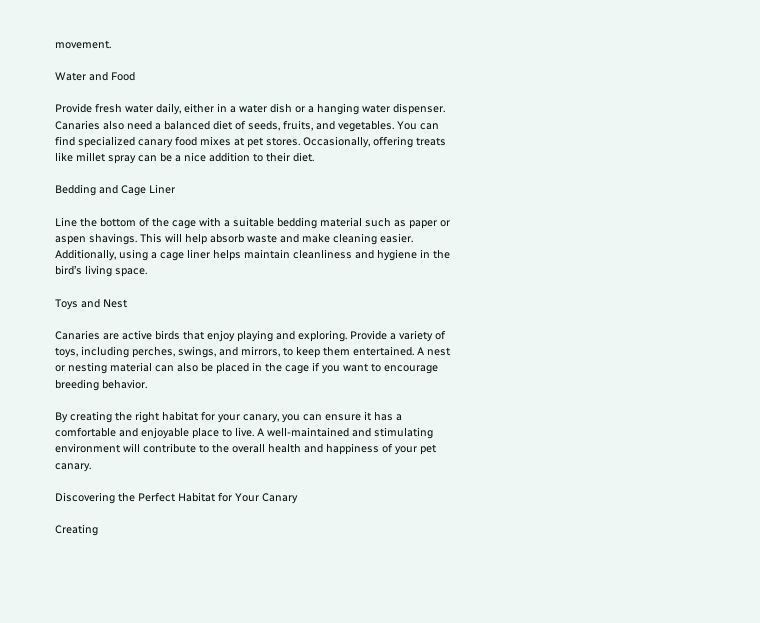movement.

Water and Food

Provide fresh water daily, either in a water dish or a hanging water dispenser. Canaries also need a balanced diet of seeds, fruits, and vegetables. You can find specialized canary food mixes at pet stores. Occasionally, offering treats like millet spray can be a nice addition to their diet.

Bedding and Cage Liner

Line the bottom of the cage with a suitable bedding material such as paper or aspen shavings. This will help absorb waste and make cleaning easier. Additionally, using a cage liner helps maintain cleanliness and hygiene in the bird’s living space.

Toys and Nest

Canaries are active birds that enjoy playing and exploring. Provide a variety of toys, including perches, swings, and mirrors, to keep them entertained. A nest or nesting material can also be placed in the cage if you want to encourage breeding behavior.

By creating the right habitat for your canary, you can ensure it has a comfortable and enjoyable place to live. A well-maintained and stimulating environment will contribute to the overall health and happiness of your pet canary.

Discovering the Perfect Habitat for Your Canary

Creating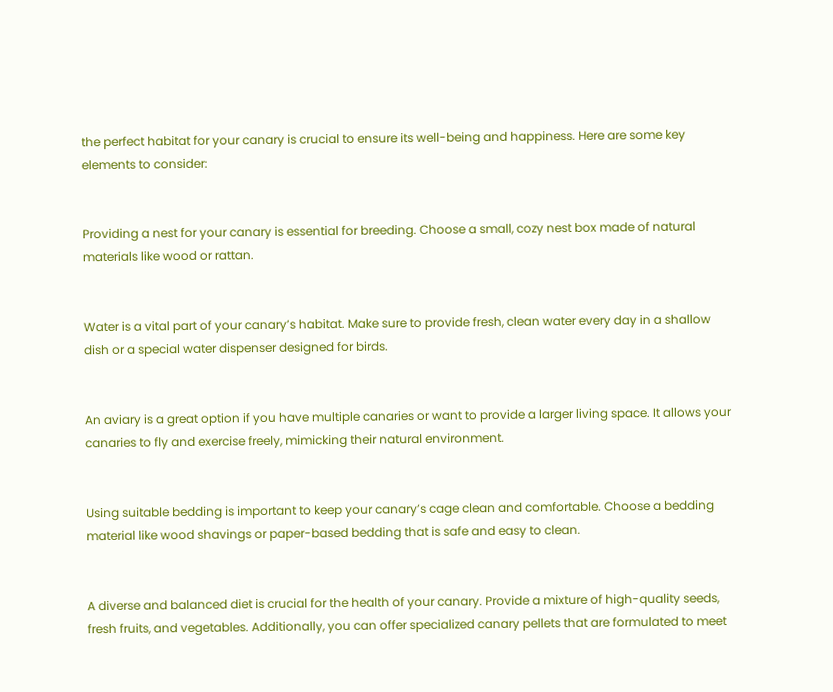the perfect habitat for your canary is crucial to ensure its well-being and happiness. Here are some key elements to consider:


Providing a nest for your canary is essential for breeding. Choose a small, cozy nest box made of natural materials like wood or rattan.


Water is a vital part of your canary’s habitat. Make sure to provide fresh, clean water every day in a shallow dish or a special water dispenser designed for birds.


An aviary is a great option if you have multiple canaries or want to provide a larger living space. It allows your canaries to fly and exercise freely, mimicking their natural environment.


Using suitable bedding is important to keep your canary’s cage clean and comfortable. Choose a bedding material like wood shavings or paper-based bedding that is safe and easy to clean.


A diverse and balanced diet is crucial for the health of your canary. Provide a mixture of high-quality seeds, fresh fruits, and vegetables. Additionally, you can offer specialized canary pellets that are formulated to meet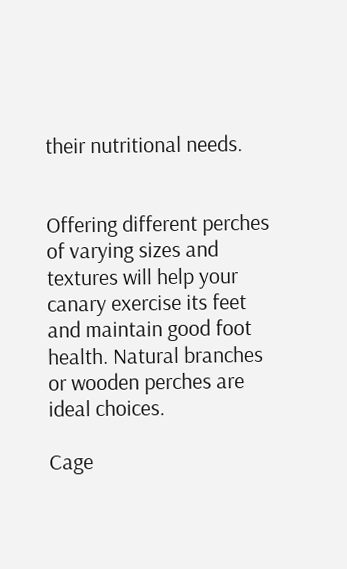their nutritional needs.


Offering different perches of varying sizes and textures will help your canary exercise its feet and maintain good foot health. Natural branches or wooden perches are ideal choices.

Cage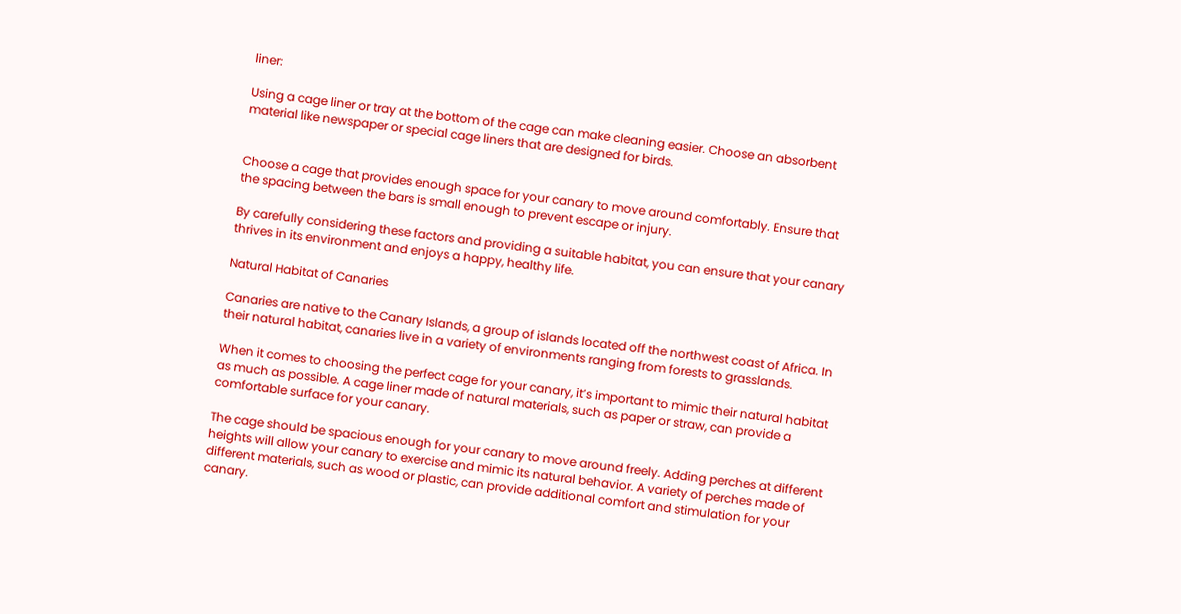liner:

Using a cage liner or tray at the bottom of the cage can make cleaning easier. Choose an absorbent material like newspaper or special cage liners that are designed for birds.


Choose a cage that provides enough space for your canary to move around comfortably. Ensure that the spacing between the bars is small enough to prevent escape or injury.

By carefully considering these factors and providing a suitable habitat, you can ensure that your canary thrives in its environment and enjoys a happy, healthy life.

Natural Habitat of Canaries

Canaries are native to the Canary Islands, a group of islands located off the northwest coast of Africa. In their natural habitat, canaries live in a variety of environments ranging from forests to grasslands.

When it comes to choosing the perfect cage for your canary, it’s important to mimic their natural habitat as much as possible. A cage liner made of natural materials, such as paper or straw, can provide a comfortable surface for your canary.

The cage should be spacious enough for your canary to move around freely. Adding perches at different heights will allow your canary to exercise and mimic its natural behavior. A variety of perches made of different materials, such as wood or plastic, can provide additional comfort and stimulation for your canary.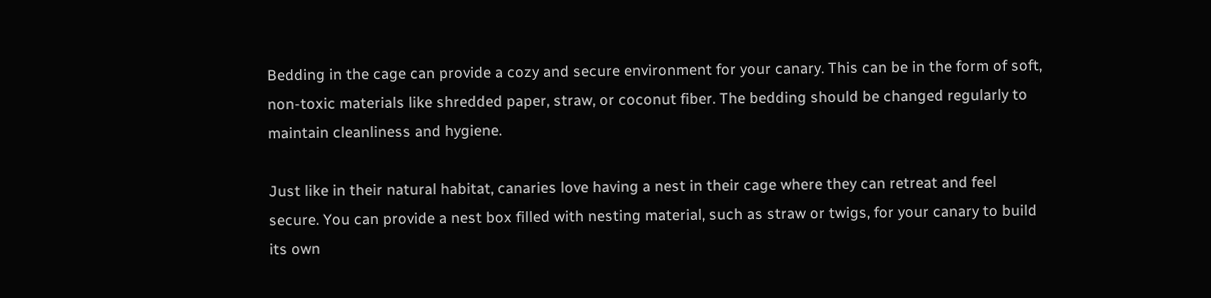Bedding in the cage can provide a cozy and secure environment for your canary. This can be in the form of soft, non-toxic materials like shredded paper, straw, or coconut fiber. The bedding should be changed regularly to maintain cleanliness and hygiene.

Just like in their natural habitat, canaries love having a nest in their cage where they can retreat and feel secure. You can provide a nest box filled with nesting material, such as straw or twigs, for your canary to build its own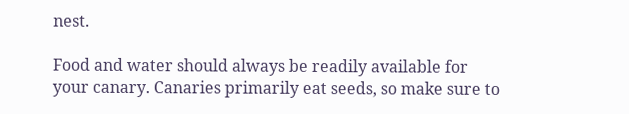nest.

Food and water should always be readily available for your canary. Canaries primarily eat seeds, so make sure to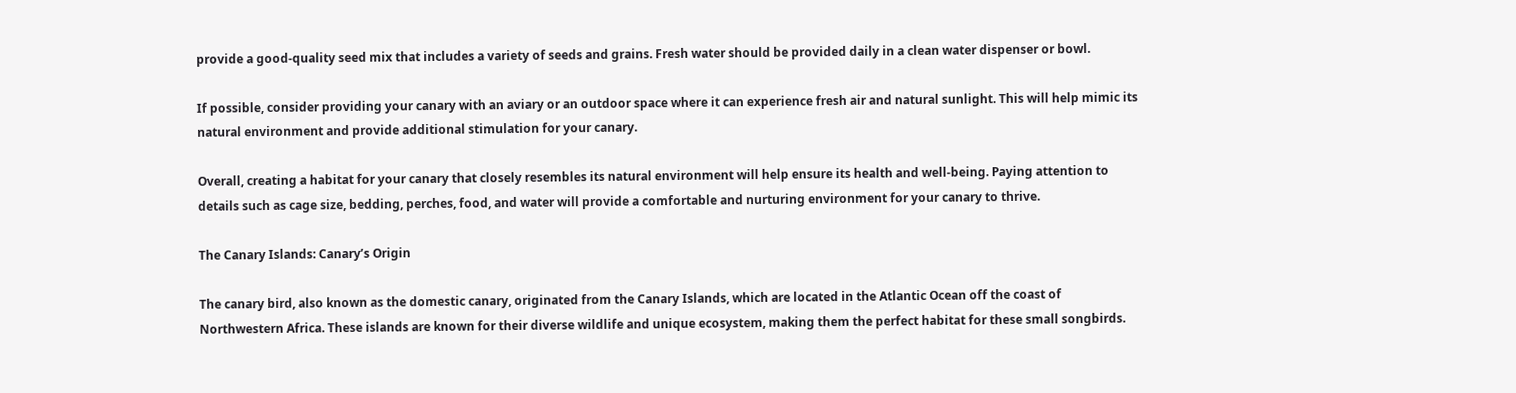provide a good-quality seed mix that includes a variety of seeds and grains. Fresh water should be provided daily in a clean water dispenser or bowl.

If possible, consider providing your canary with an aviary or an outdoor space where it can experience fresh air and natural sunlight. This will help mimic its natural environment and provide additional stimulation for your canary.

Overall, creating a habitat for your canary that closely resembles its natural environment will help ensure its health and well-being. Paying attention to details such as cage size, bedding, perches, food, and water will provide a comfortable and nurturing environment for your canary to thrive.

The Canary Islands: Canary’s Origin

The canary bird, also known as the domestic canary, originated from the Canary Islands, which are located in the Atlantic Ocean off the coast of Northwestern Africa. These islands are known for their diverse wildlife and unique ecosystem, making them the perfect habitat for these small songbirds.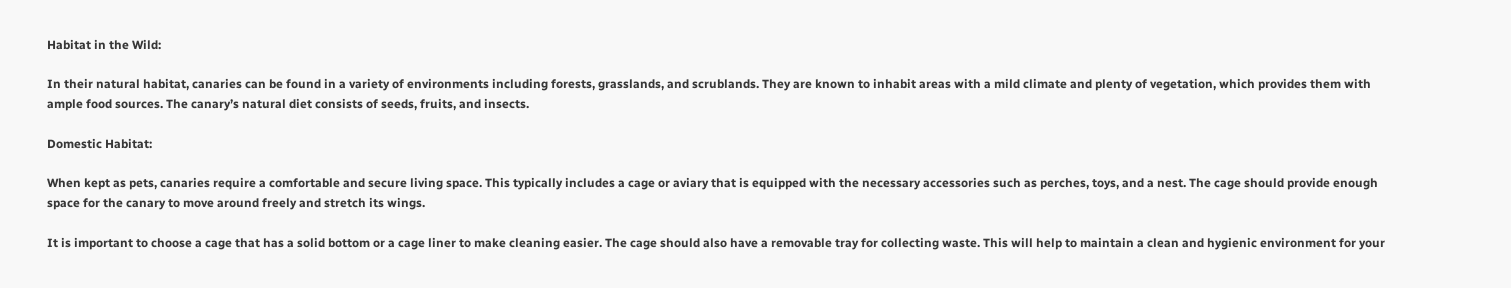Habitat in the Wild:

In their natural habitat, canaries can be found in a variety of environments including forests, grasslands, and scrublands. They are known to inhabit areas with a mild climate and plenty of vegetation, which provides them with ample food sources. The canary’s natural diet consists of seeds, fruits, and insects.

Domestic Habitat:

When kept as pets, canaries require a comfortable and secure living space. This typically includes a cage or aviary that is equipped with the necessary accessories such as perches, toys, and a nest. The cage should provide enough space for the canary to move around freely and stretch its wings.

It is important to choose a cage that has a solid bottom or a cage liner to make cleaning easier. The cage should also have a removable tray for collecting waste. This will help to maintain a clean and hygienic environment for your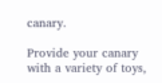canary.

Provide your canary with a variety of toys,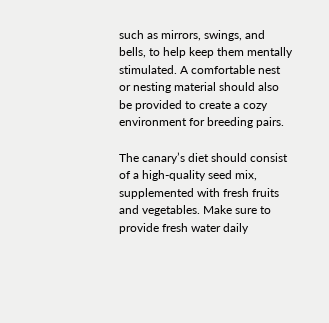such as mirrors, swings, and bells, to help keep them mentally stimulated. A comfortable nest or nesting material should also be provided to create a cozy environment for breeding pairs.

The canary’s diet should consist of a high-quality seed mix, supplemented with fresh fruits and vegetables. Make sure to provide fresh water daily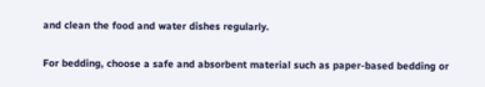and clean the food and water dishes regularly.

For bedding, choose a safe and absorbent material such as paper-based bedding or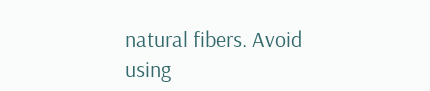natural fibers. Avoid using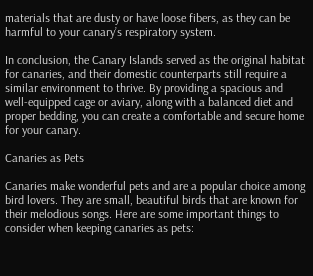materials that are dusty or have loose fibers, as they can be harmful to your canary’s respiratory system.

In conclusion, the Canary Islands served as the original habitat for canaries, and their domestic counterparts still require a similar environment to thrive. By providing a spacious and well-equipped cage or aviary, along with a balanced diet and proper bedding, you can create a comfortable and secure home for your canary.

Canaries as Pets

Canaries make wonderful pets and are a popular choice among bird lovers. They are small, beautiful birds that are known for their melodious songs. Here are some important things to consider when keeping canaries as pets: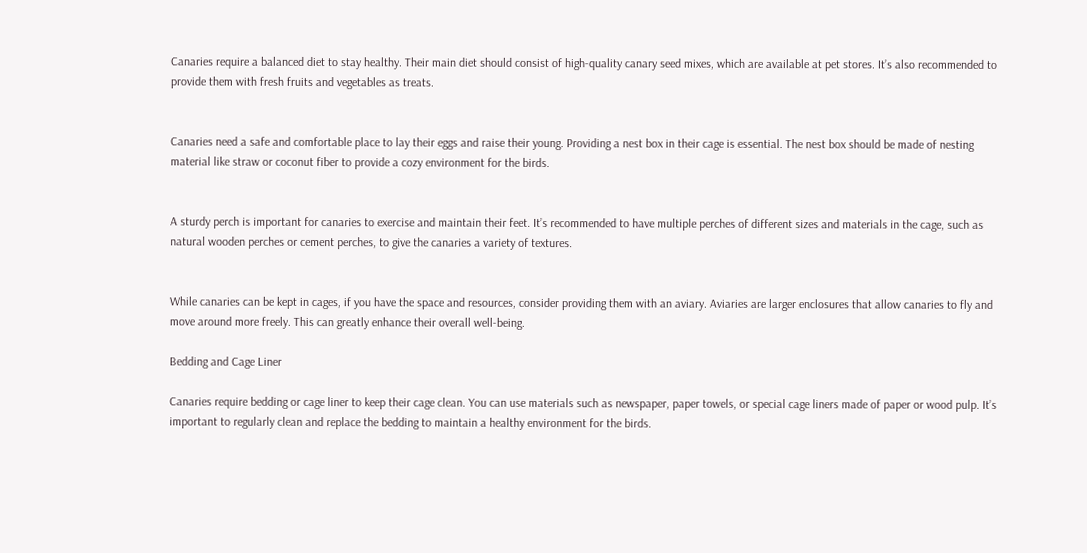Canaries require a balanced diet to stay healthy. Their main diet should consist of high-quality canary seed mixes, which are available at pet stores. It’s also recommended to provide them with fresh fruits and vegetables as treats.


Canaries need a safe and comfortable place to lay their eggs and raise their young. Providing a nest box in their cage is essential. The nest box should be made of nesting material like straw or coconut fiber to provide a cozy environment for the birds.


A sturdy perch is important for canaries to exercise and maintain their feet. It’s recommended to have multiple perches of different sizes and materials in the cage, such as natural wooden perches or cement perches, to give the canaries a variety of textures.


While canaries can be kept in cages, if you have the space and resources, consider providing them with an aviary. Aviaries are larger enclosures that allow canaries to fly and move around more freely. This can greatly enhance their overall well-being.

Bedding and Cage Liner

Canaries require bedding or cage liner to keep their cage clean. You can use materials such as newspaper, paper towels, or special cage liners made of paper or wood pulp. It’s important to regularly clean and replace the bedding to maintain a healthy environment for the birds.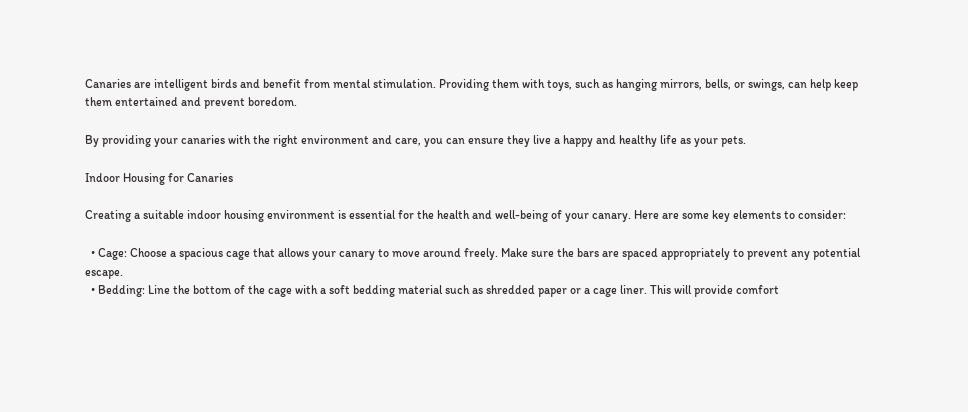Canaries are intelligent birds and benefit from mental stimulation. Providing them with toys, such as hanging mirrors, bells, or swings, can help keep them entertained and prevent boredom.

By providing your canaries with the right environment and care, you can ensure they live a happy and healthy life as your pets.

Indoor Housing for Canaries

Creating a suitable indoor housing environment is essential for the health and well-being of your canary. Here are some key elements to consider:

  • Cage: Choose a spacious cage that allows your canary to move around freely. Make sure the bars are spaced appropriately to prevent any potential escape.
  • Bedding: Line the bottom of the cage with a soft bedding material such as shredded paper or a cage liner. This will provide comfort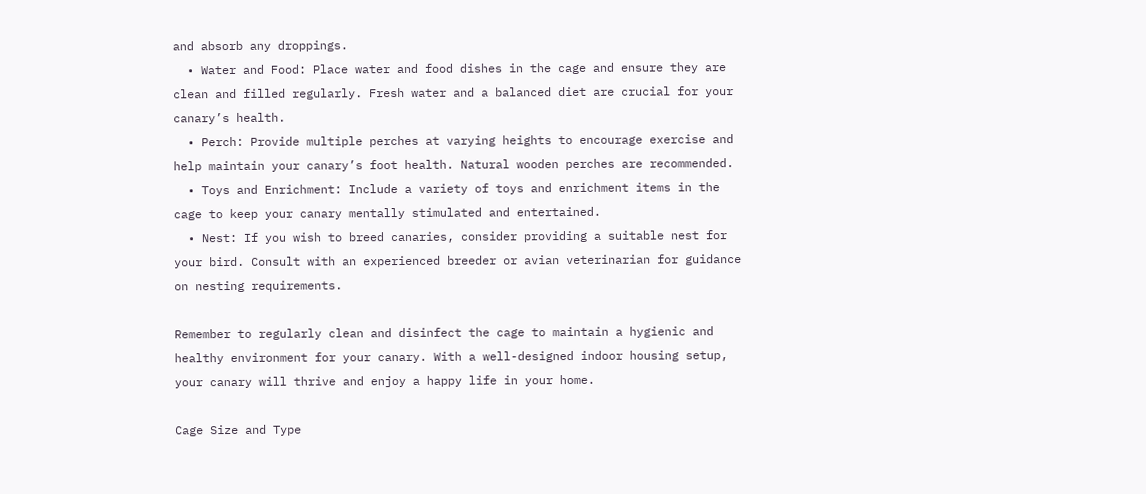and absorb any droppings.
  • Water and Food: Place water and food dishes in the cage and ensure they are clean and filled regularly. Fresh water and a balanced diet are crucial for your canary’s health.
  • Perch: Provide multiple perches at varying heights to encourage exercise and help maintain your canary’s foot health. Natural wooden perches are recommended.
  • Toys and Enrichment: Include a variety of toys and enrichment items in the cage to keep your canary mentally stimulated and entertained.
  • Nest: If you wish to breed canaries, consider providing a suitable nest for your bird. Consult with an experienced breeder or avian veterinarian for guidance on nesting requirements.

Remember to regularly clean and disinfect the cage to maintain a hygienic and healthy environment for your canary. With a well-designed indoor housing setup, your canary will thrive and enjoy a happy life in your home.

Cage Size and Type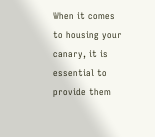When it comes to housing your canary, it is essential to provide them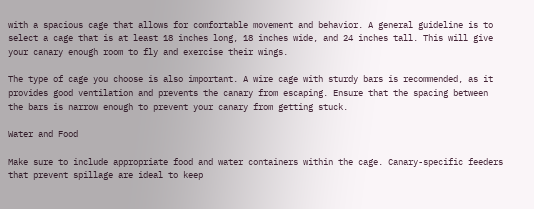with a spacious cage that allows for comfortable movement and behavior. A general guideline is to select a cage that is at least 18 inches long, 18 inches wide, and 24 inches tall. This will give your canary enough room to fly and exercise their wings.

The type of cage you choose is also important. A wire cage with sturdy bars is recommended, as it provides good ventilation and prevents the canary from escaping. Ensure that the spacing between the bars is narrow enough to prevent your canary from getting stuck.

Water and Food

Make sure to include appropriate food and water containers within the cage. Canary-specific feeders that prevent spillage are ideal to keep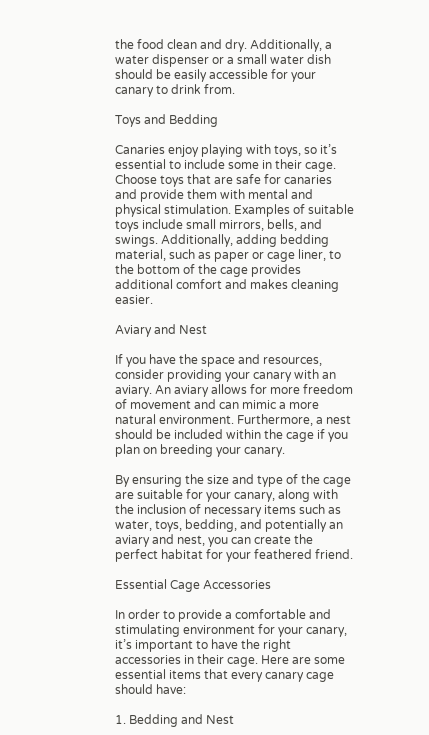the food clean and dry. Additionally, a water dispenser or a small water dish should be easily accessible for your canary to drink from.

Toys and Bedding

Canaries enjoy playing with toys, so it’s essential to include some in their cage. Choose toys that are safe for canaries and provide them with mental and physical stimulation. Examples of suitable toys include small mirrors, bells, and swings. Additionally, adding bedding material, such as paper or cage liner, to the bottom of the cage provides additional comfort and makes cleaning easier.

Aviary and Nest

If you have the space and resources, consider providing your canary with an aviary. An aviary allows for more freedom of movement and can mimic a more natural environment. Furthermore, a nest should be included within the cage if you plan on breeding your canary.

By ensuring the size and type of the cage are suitable for your canary, along with the inclusion of necessary items such as water, toys, bedding, and potentially an aviary and nest, you can create the perfect habitat for your feathered friend.

Essential Cage Accessories

In order to provide a comfortable and stimulating environment for your canary, it’s important to have the right accessories in their cage. Here are some essential items that every canary cage should have:

1. Bedding and Nest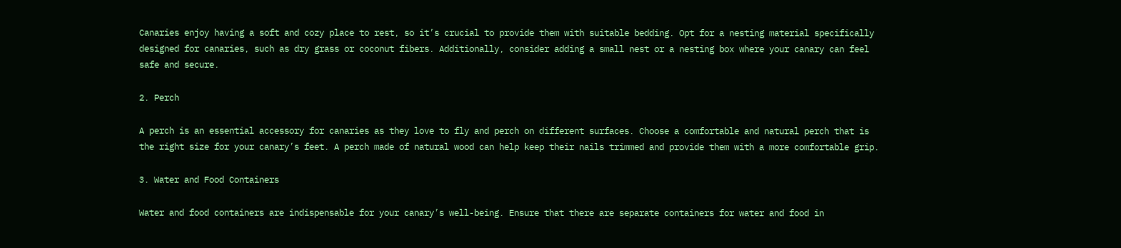Canaries enjoy having a soft and cozy place to rest, so it’s crucial to provide them with suitable bedding. Opt for a nesting material specifically designed for canaries, such as dry grass or coconut fibers. Additionally, consider adding a small nest or a nesting box where your canary can feel safe and secure.

2. Perch

A perch is an essential accessory for canaries as they love to fly and perch on different surfaces. Choose a comfortable and natural perch that is the right size for your canary’s feet. A perch made of natural wood can help keep their nails trimmed and provide them with a more comfortable grip.

3. Water and Food Containers

Water and food containers are indispensable for your canary’s well-being. Ensure that there are separate containers for water and food in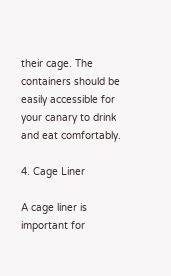their cage. The containers should be easily accessible for your canary to drink and eat comfortably.

4. Cage Liner

A cage liner is important for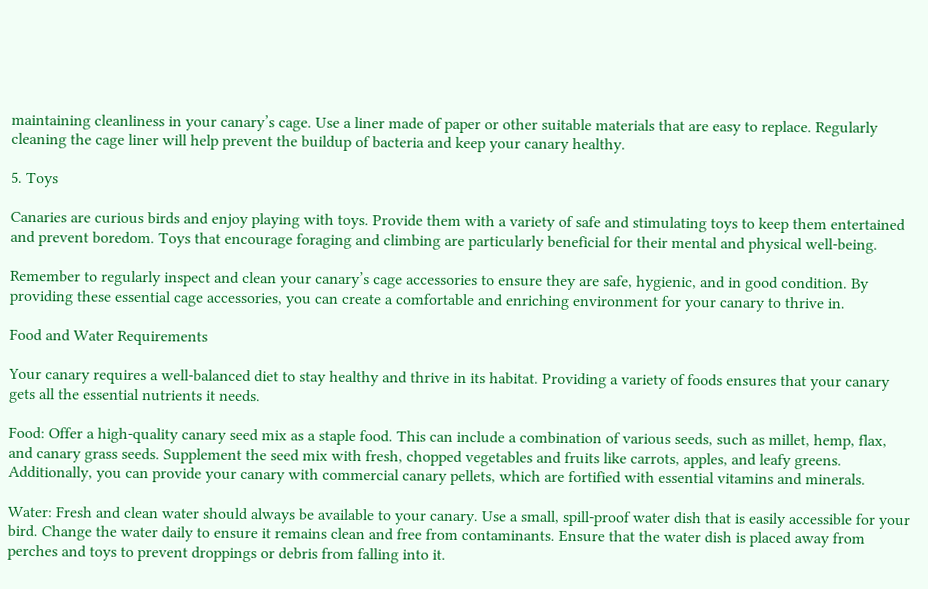maintaining cleanliness in your canary’s cage. Use a liner made of paper or other suitable materials that are easy to replace. Regularly cleaning the cage liner will help prevent the buildup of bacteria and keep your canary healthy.

5. Toys

Canaries are curious birds and enjoy playing with toys. Provide them with a variety of safe and stimulating toys to keep them entertained and prevent boredom. Toys that encourage foraging and climbing are particularly beneficial for their mental and physical well-being.

Remember to regularly inspect and clean your canary’s cage accessories to ensure they are safe, hygienic, and in good condition. By providing these essential cage accessories, you can create a comfortable and enriching environment for your canary to thrive in.

Food and Water Requirements

Your canary requires a well-balanced diet to stay healthy and thrive in its habitat. Providing a variety of foods ensures that your canary gets all the essential nutrients it needs.

Food: Offer a high-quality canary seed mix as a staple food. This can include a combination of various seeds, such as millet, hemp, flax, and canary grass seeds. Supplement the seed mix with fresh, chopped vegetables and fruits like carrots, apples, and leafy greens. Additionally, you can provide your canary with commercial canary pellets, which are fortified with essential vitamins and minerals.

Water: Fresh and clean water should always be available to your canary. Use a small, spill-proof water dish that is easily accessible for your bird. Change the water daily to ensure it remains clean and free from contaminants. Ensure that the water dish is placed away from perches and toys to prevent droppings or debris from falling into it.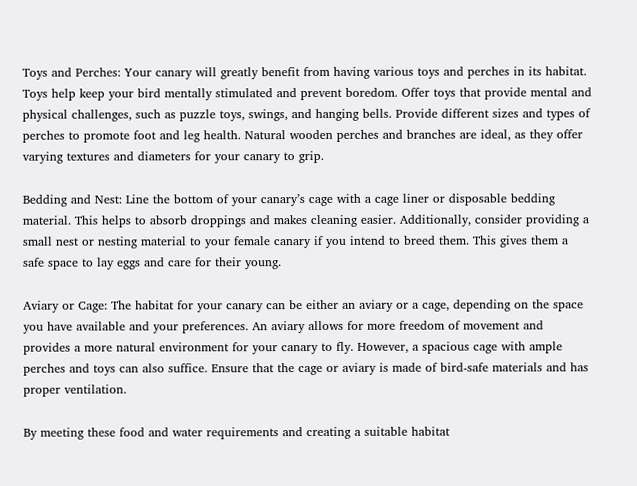Toys and Perches: Your canary will greatly benefit from having various toys and perches in its habitat. Toys help keep your bird mentally stimulated and prevent boredom. Offer toys that provide mental and physical challenges, such as puzzle toys, swings, and hanging bells. Provide different sizes and types of perches to promote foot and leg health. Natural wooden perches and branches are ideal, as they offer varying textures and diameters for your canary to grip.

Bedding and Nest: Line the bottom of your canary’s cage with a cage liner or disposable bedding material. This helps to absorb droppings and makes cleaning easier. Additionally, consider providing a small nest or nesting material to your female canary if you intend to breed them. This gives them a safe space to lay eggs and care for their young.

Aviary or Cage: The habitat for your canary can be either an aviary or a cage, depending on the space you have available and your preferences. An aviary allows for more freedom of movement and provides a more natural environment for your canary to fly. However, a spacious cage with ample perches and toys can also suffice. Ensure that the cage or aviary is made of bird-safe materials and has proper ventilation.

By meeting these food and water requirements and creating a suitable habitat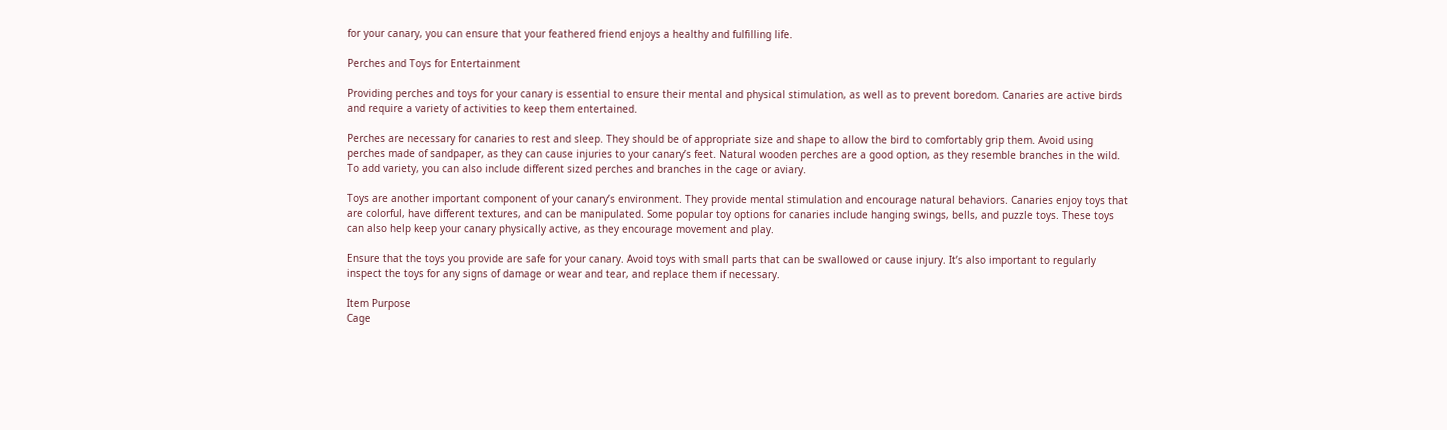for your canary, you can ensure that your feathered friend enjoys a healthy and fulfilling life.

Perches and Toys for Entertainment

Providing perches and toys for your canary is essential to ensure their mental and physical stimulation, as well as to prevent boredom. Canaries are active birds and require a variety of activities to keep them entertained.

Perches are necessary for canaries to rest and sleep. They should be of appropriate size and shape to allow the bird to comfortably grip them. Avoid using perches made of sandpaper, as they can cause injuries to your canary’s feet. Natural wooden perches are a good option, as they resemble branches in the wild. To add variety, you can also include different sized perches and branches in the cage or aviary.

Toys are another important component of your canary’s environment. They provide mental stimulation and encourage natural behaviors. Canaries enjoy toys that are colorful, have different textures, and can be manipulated. Some popular toy options for canaries include hanging swings, bells, and puzzle toys. These toys can also help keep your canary physically active, as they encourage movement and play.

Ensure that the toys you provide are safe for your canary. Avoid toys with small parts that can be swallowed or cause injury. It’s also important to regularly inspect the toys for any signs of damage or wear and tear, and replace them if necessary.

Item Purpose
Cage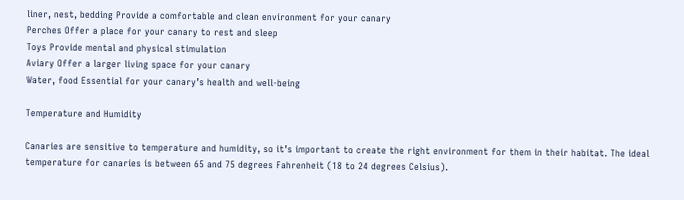liner, nest, bedding Provide a comfortable and clean environment for your canary
Perches Offer a place for your canary to rest and sleep
Toys Provide mental and physical stimulation
Aviary Offer a larger living space for your canary
Water, food Essential for your canary’s health and well-being

Temperature and Humidity

Canaries are sensitive to temperature and humidity, so it’s important to create the right environment for them in their habitat. The ideal temperature for canaries is between 65 and 75 degrees Fahrenheit (18 to 24 degrees Celsius).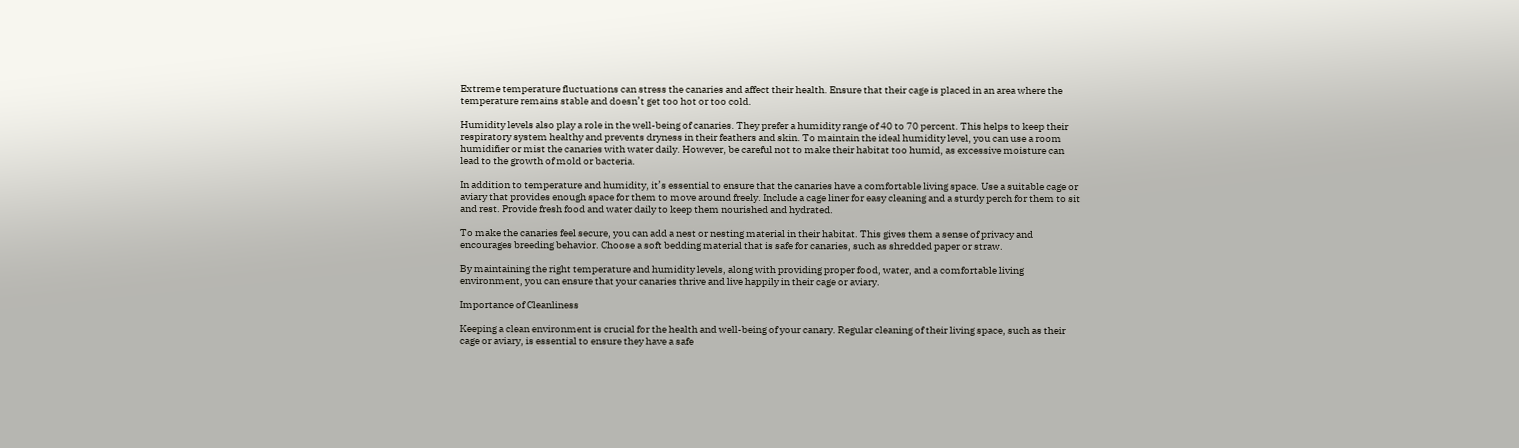Extreme temperature fluctuations can stress the canaries and affect their health. Ensure that their cage is placed in an area where the temperature remains stable and doesn’t get too hot or too cold.

Humidity levels also play a role in the well-being of canaries. They prefer a humidity range of 40 to 70 percent. This helps to keep their respiratory system healthy and prevents dryness in their feathers and skin. To maintain the ideal humidity level, you can use a room humidifier or mist the canaries with water daily. However, be careful not to make their habitat too humid, as excessive moisture can lead to the growth of mold or bacteria.

In addition to temperature and humidity, it’s essential to ensure that the canaries have a comfortable living space. Use a suitable cage or aviary that provides enough space for them to move around freely. Include a cage liner for easy cleaning and a sturdy perch for them to sit and rest. Provide fresh food and water daily to keep them nourished and hydrated.

To make the canaries feel secure, you can add a nest or nesting material in their habitat. This gives them a sense of privacy and encourages breeding behavior. Choose a soft bedding material that is safe for canaries, such as shredded paper or straw.

By maintaining the right temperature and humidity levels, along with providing proper food, water, and a comfortable living environment, you can ensure that your canaries thrive and live happily in their cage or aviary.

Importance of Cleanliness

Keeping a clean environment is crucial for the health and well-being of your canary. Regular cleaning of their living space, such as their cage or aviary, is essential to ensure they have a safe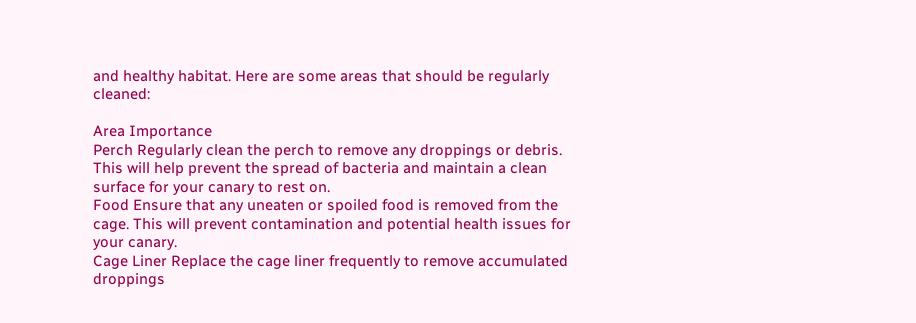and healthy habitat. Here are some areas that should be regularly cleaned:

Area Importance
Perch Regularly clean the perch to remove any droppings or debris. This will help prevent the spread of bacteria and maintain a clean surface for your canary to rest on.
Food Ensure that any uneaten or spoiled food is removed from the cage. This will prevent contamination and potential health issues for your canary.
Cage Liner Replace the cage liner frequently to remove accumulated droppings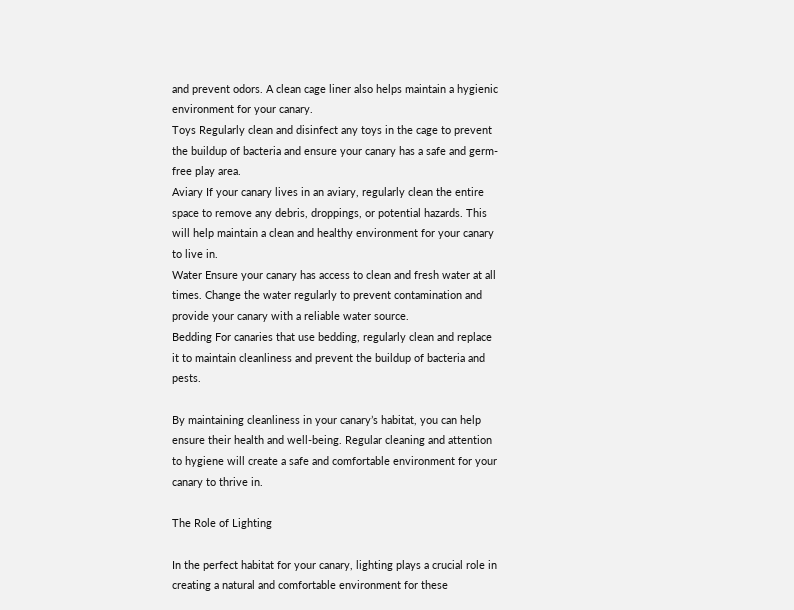and prevent odors. A clean cage liner also helps maintain a hygienic environment for your canary.
Toys Regularly clean and disinfect any toys in the cage to prevent the buildup of bacteria and ensure your canary has a safe and germ-free play area.
Aviary If your canary lives in an aviary, regularly clean the entire space to remove any debris, droppings, or potential hazards. This will help maintain a clean and healthy environment for your canary to live in.
Water Ensure your canary has access to clean and fresh water at all times. Change the water regularly to prevent contamination and provide your canary with a reliable water source.
Bedding For canaries that use bedding, regularly clean and replace it to maintain cleanliness and prevent the buildup of bacteria and pests.

By maintaining cleanliness in your canary’s habitat, you can help ensure their health and well-being. Regular cleaning and attention to hygiene will create a safe and comfortable environment for your canary to thrive in.

The Role of Lighting

In the perfect habitat for your canary, lighting plays a crucial role in creating a natural and comfortable environment for these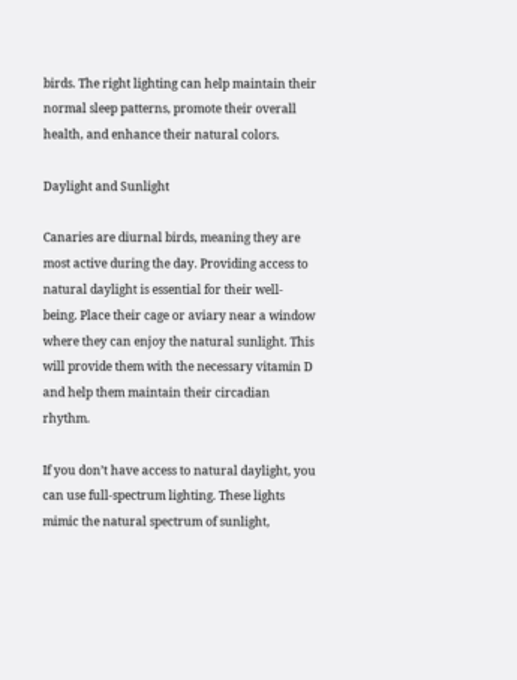birds. The right lighting can help maintain their normal sleep patterns, promote their overall health, and enhance their natural colors.

Daylight and Sunlight

Canaries are diurnal birds, meaning they are most active during the day. Providing access to natural daylight is essential for their well-being. Place their cage or aviary near a window where they can enjoy the natural sunlight. This will provide them with the necessary vitamin D and help them maintain their circadian rhythm.

If you don’t have access to natural daylight, you can use full-spectrum lighting. These lights mimic the natural spectrum of sunlight,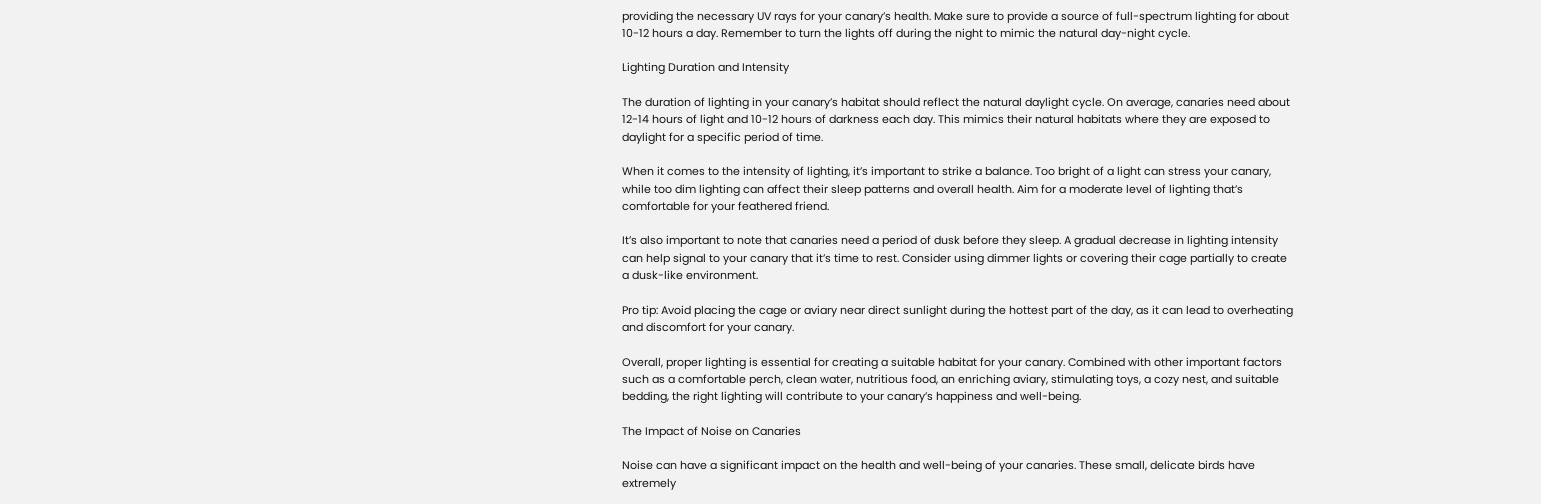providing the necessary UV rays for your canary’s health. Make sure to provide a source of full-spectrum lighting for about 10-12 hours a day. Remember to turn the lights off during the night to mimic the natural day-night cycle.

Lighting Duration and Intensity

The duration of lighting in your canary’s habitat should reflect the natural daylight cycle. On average, canaries need about 12-14 hours of light and 10-12 hours of darkness each day. This mimics their natural habitats where they are exposed to daylight for a specific period of time.

When it comes to the intensity of lighting, it’s important to strike a balance. Too bright of a light can stress your canary, while too dim lighting can affect their sleep patterns and overall health. Aim for a moderate level of lighting that’s comfortable for your feathered friend.

It’s also important to note that canaries need a period of dusk before they sleep. A gradual decrease in lighting intensity can help signal to your canary that it’s time to rest. Consider using dimmer lights or covering their cage partially to create a dusk-like environment.

Pro tip: Avoid placing the cage or aviary near direct sunlight during the hottest part of the day, as it can lead to overheating and discomfort for your canary.

Overall, proper lighting is essential for creating a suitable habitat for your canary. Combined with other important factors such as a comfortable perch, clean water, nutritious food, an enriching aviary, stimulating toys, a cozy nest, and suitable bedding, the right lighting will contribute to your canary’s happiness and well-being.

The Impact of Noise on Canaries

Noise can have a significant impact on the health and well-being of your canaries. These small, delicate birds have extremely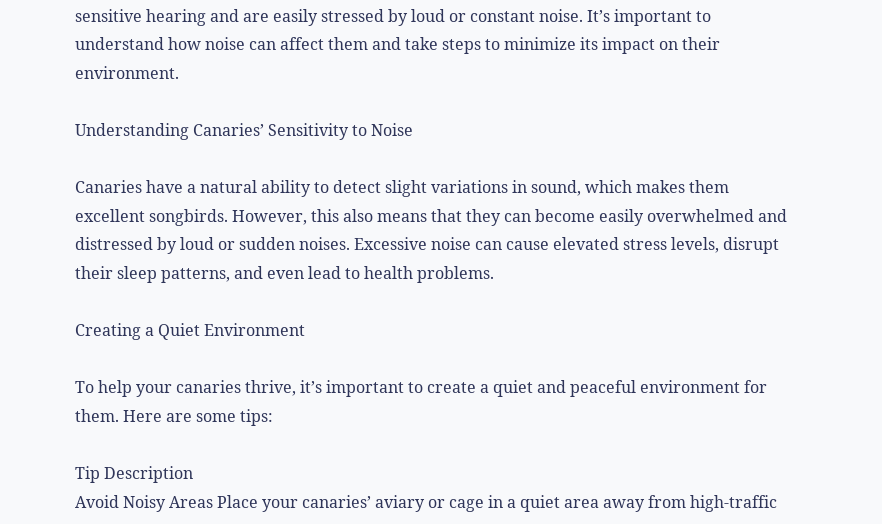sensitive hearing and are easily stressed by loud or constant noise. It’s important to understand how noise can affect them and take steps to minimize its impact on their environment.

Understanding Canaries’ Sensitivity to Noise

Canaries have a natural ability to detect slight variations in sound, which makes them excellent songbirds. However, this also means that they can become easily overwhelmed and distressed by loud or sudden noises. Excessive noise can cause elevated stress levels, disrupt their sleep patterns, and even lead to health problems.

Creating a Quiet Environment

To help your canaries thrive, it’s important to create a quiet and peaceful environment for them. Here are some tips:

Tip Description
Avoid Noisy Areas Place your canaries’ aviary or cage in a quiet area away from high-traffic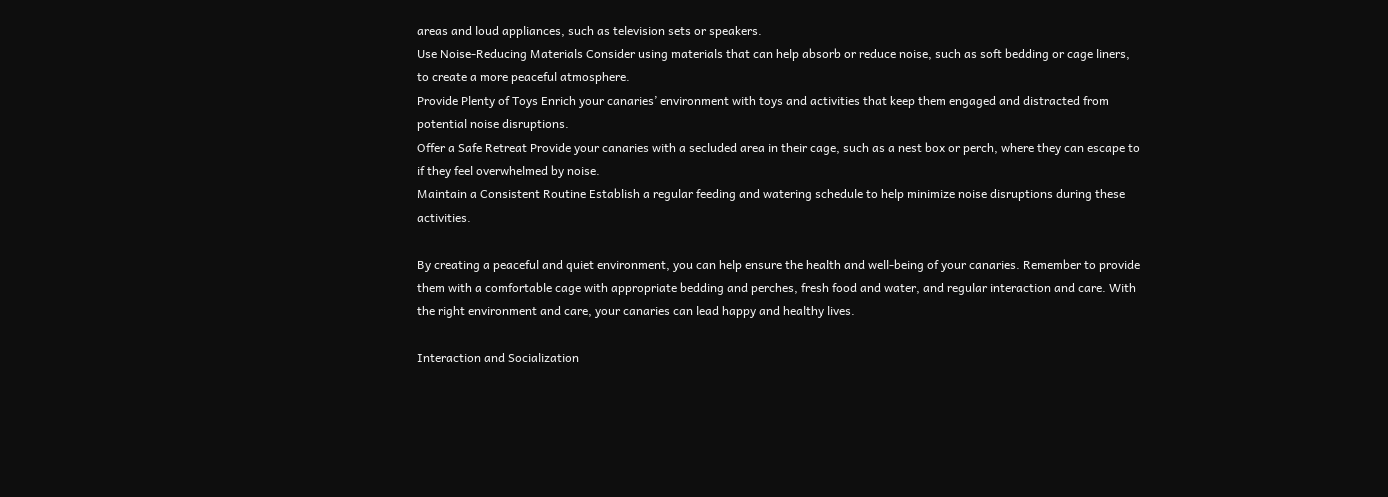areas and loud appliances, such as television sets or speakers.
Use Noise-Reducing Materials Consider using materials that can help absorb or reduce noise, such as soft bedding or cage liners, to create a more peaceful atmosphere.
Provide Plenty of Toys Enrich your canaries’ environment with toys and activities that keep them engaged and distracted from potential noise disruptions.
Offer a Safe Retreat Provide your canaries with a secluded area in their cage, such as a nest box or perch, where they can escape to if they feel overwhelmed by noise.
Maintain a Consistent Routine Establish a regular feeding and watering schedule to help minimize noise disruptions during these activities.

By creating a peaceful and quiet environment, you can help ensure the health and well-being of your canaries. Remember to provide them with a comfortable cage with appropriate bedding and perches, fresh food and water, and regular interaction and care. With the right environment and care, your canaries can lead happy and healthy lives.

Interaction and Socialization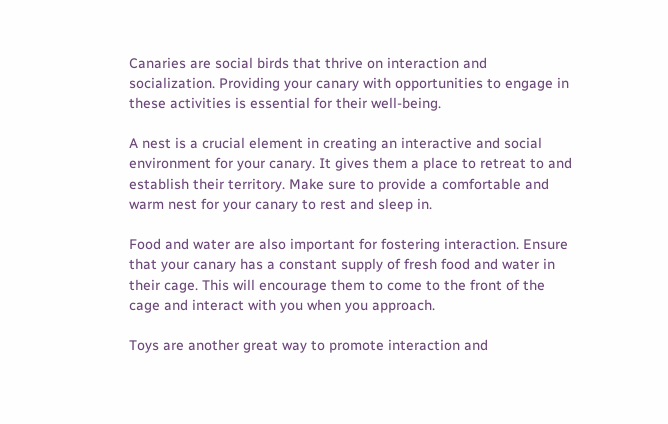Canaries are social birds that thrive on interaction and socialization. Providing your canary with opportunities to engage in these activities is essential for their well-being.

A nest is a crucial element in creating an interactive and social environment for your canary. It gives them a place to retreat to and establish their territory. Make sure to provide a comfortable and warm nest for your canary to rest and sleep in.

Food and water are also important for fostering interaction. Ensure that your canary has a constant supply of fresh food and water in their cage. This will encourage them to come to the front of the cage and interact with you when you approach.

Toys are another great way to promote interaction and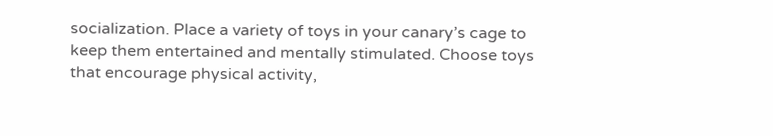socialization. Place a variety of toys in your canary’s cage to keep them entertained and mentally stimulated. Choose toys that encourage physical activity,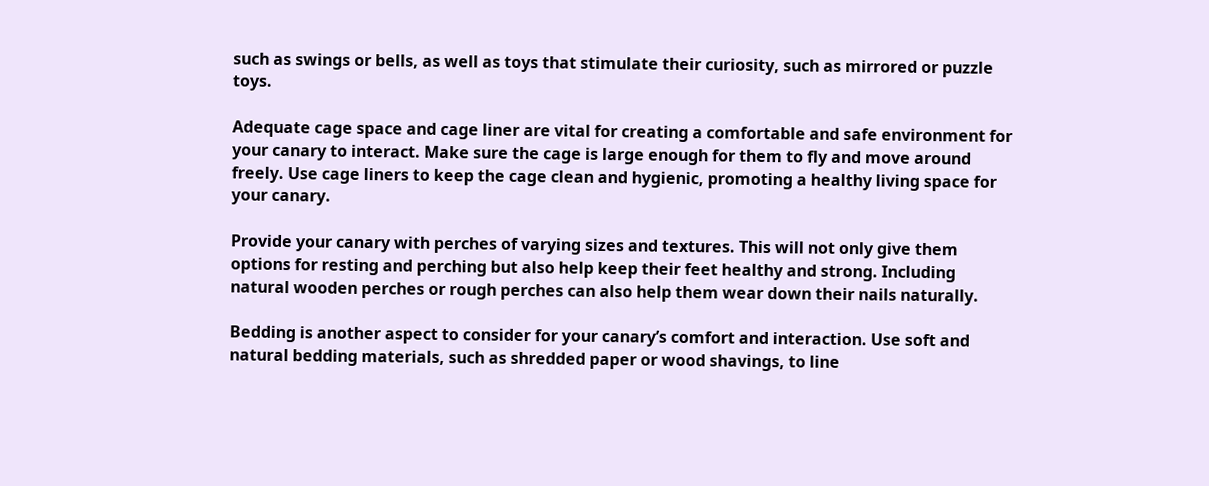such as swings or bells, as well as toys that stimulate their curiosity, such as mirrored or puzzle toys.

Adequate cage space and cage liner are vital for creating a comfortable and safe environment for your canary to interact. Make sure the cage is large enough for them to fly and move around freely. Use cage liners to keep the cage clean and hygienic, promoting a healthy living space for your canary.

Provide your canary with perches of varying sizes and textures. This will not only give them options for resting and perching but also help keep their feet healthy and strong. Including natural wooden perches or rough perches can also help them wear down their nails naturally.

Bedding is another aspect to consider for your canary’s comfort and interaction. Use soft and natural bedding materials, such as shredded paper or wood shavings, to line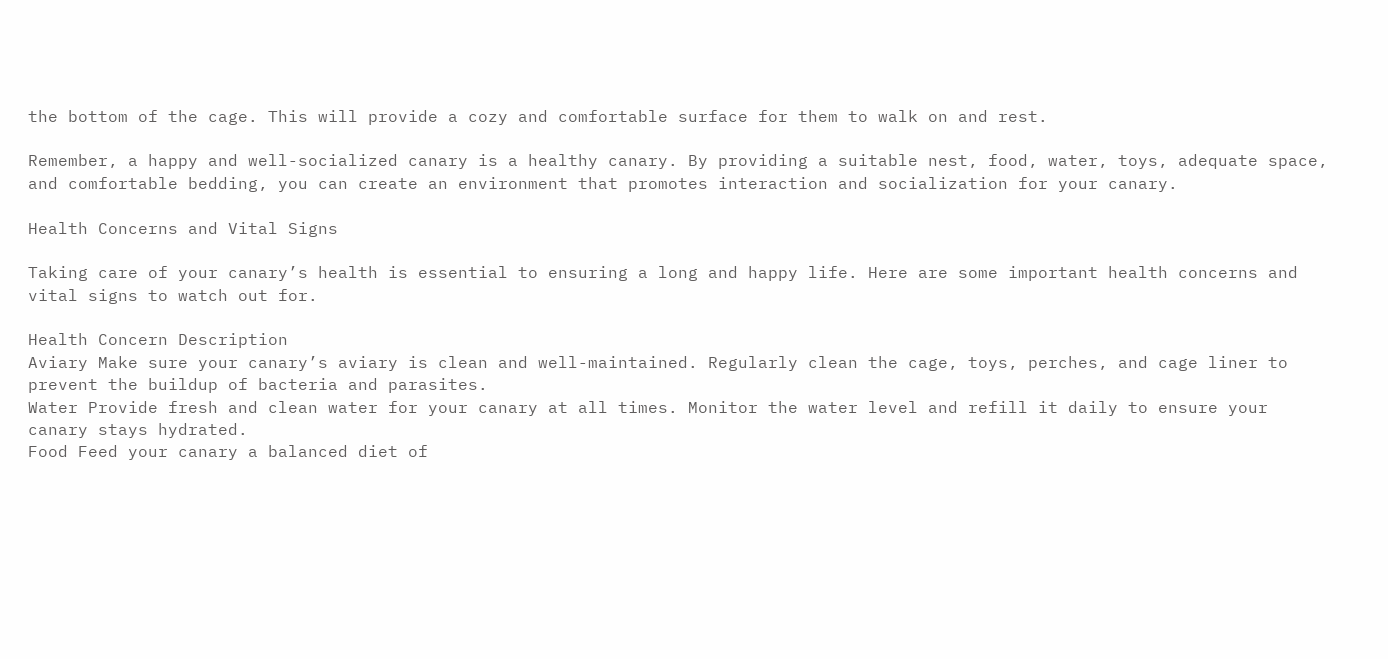the bottom of the cage. This will provide a cozy and comfortable surface for them to walk on and rest.

Remember, a happy and well-socialized canary is a healthy canary. By providing a suitable nest, food, water, toys, adequate space, and comfortable bedding, you can create an environment that promotes interaction and socialization for your canary.

Health Concerns and Vital Signs

Taking care of your canary’s health is essential to ensuring a long and happy life. Here are some important health concerns and vital signs to watch out for.

Health Concern Description
Aviary Make sure your canary’s aviary is clean and well-maintained. Regularly clean the cage, toys, perches, and cage liner to prevent the buildup of bacteria and parasites.
Water Provide fresh and clean water for your canary at all times. Monitor the water level and refill it daily to ensure your canary stays hydrated.
Food Feed your canary a balanced diet of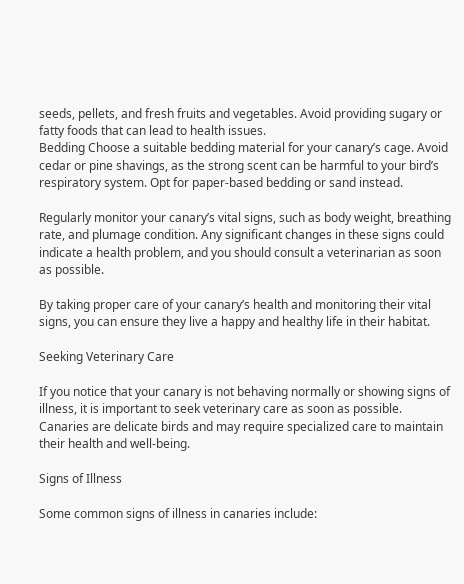seeds, pellets, and fresh fruits and vegetables. Avoid providing sugary or fatty foods that can lead to health issues.
Bedding Choose a suitable bedding material for your canary’s cage. Avoid cedar or pine shavings, as the strong scent can be harmful to your bird’s respiratory system. Opt for paper-based bedding or sand instead.

Regularly monitor your canary’s vital signs, such as body weight, breathing rate, and plumage condition. Any significant changes in these signs could indicate a health problem, and you should consult a veterinarian as soon as possible.

By taking proper care of your canary’s health and monitoring their vital signs, you can ensure they live a happy and healthy life in their habitat.

Seeking Veterinary Care

If you notice that your canary is not behaving normally or showing signs of illness, it is important to seek veterinary care as soon as possible. Canaries are delicate birds and may require specialized care to maintain their health and well-being.

Signs of Illness

Some common signs of illness in canaries include: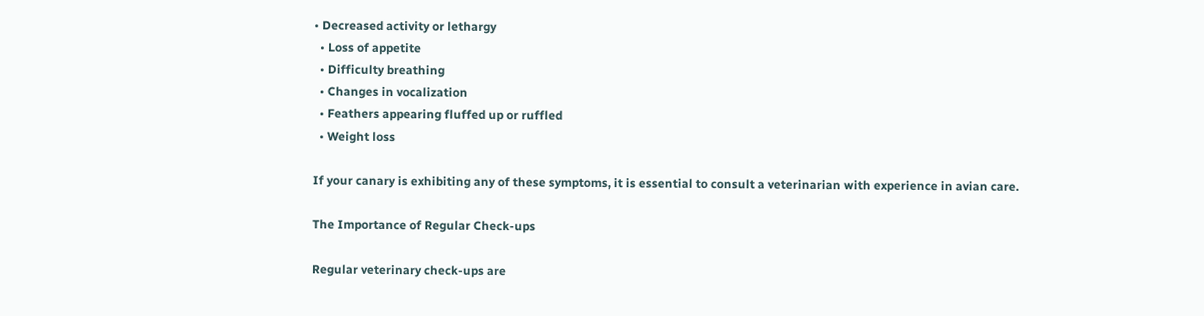• Decreased activity or lethargy
  • Loss of appetite
  • Difficulty breathing
  • Changes in vocalization
  • Feathers appearing fluffed up or ruffled
  • Weight loss

If your canary is exhibiting any of these symptoms, it is essential to consult a veterinarian with experience in avian care.

The Importance of Regular Check-ups

Regular veterinary check-ups are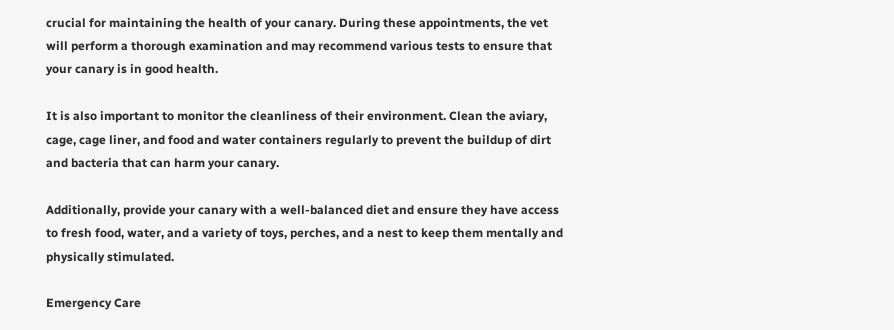crucial for maintaining the health of your canary. During these appointments, the vet will perform a thorough examination and may recommend various tests to ensure that your canary is in good health.

It is also important to monitor the cleanliness of their environment. Clean the aviary, cage, cage liner, and food and water containers regularly to prevent the buildup of dirt and bacteria that can harm your canary.

Additionally, provide your canary with a well-balanced diet and ensure they have access to fresh food, water, and a variety of toys, perches, and a nest to keep them mentally and physically stimulated.

Emergency Care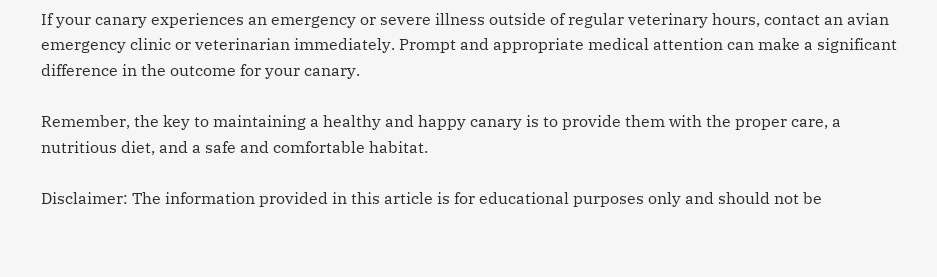If your canary experiences an emergency or severe illness outside of regular veterinary hours, contact an avian emergency clinic or veterinarian immediately. Prompt and appropriate medical attention can make a significant difference in the outcome for your canary.

Remember, the key to maintaining a healthy and happy canary is to provide them with the proper care, a nutritious diet, and a safe and comfortable habitat.

Disclaimer: The information provided in this article is for educational purposes only and should not be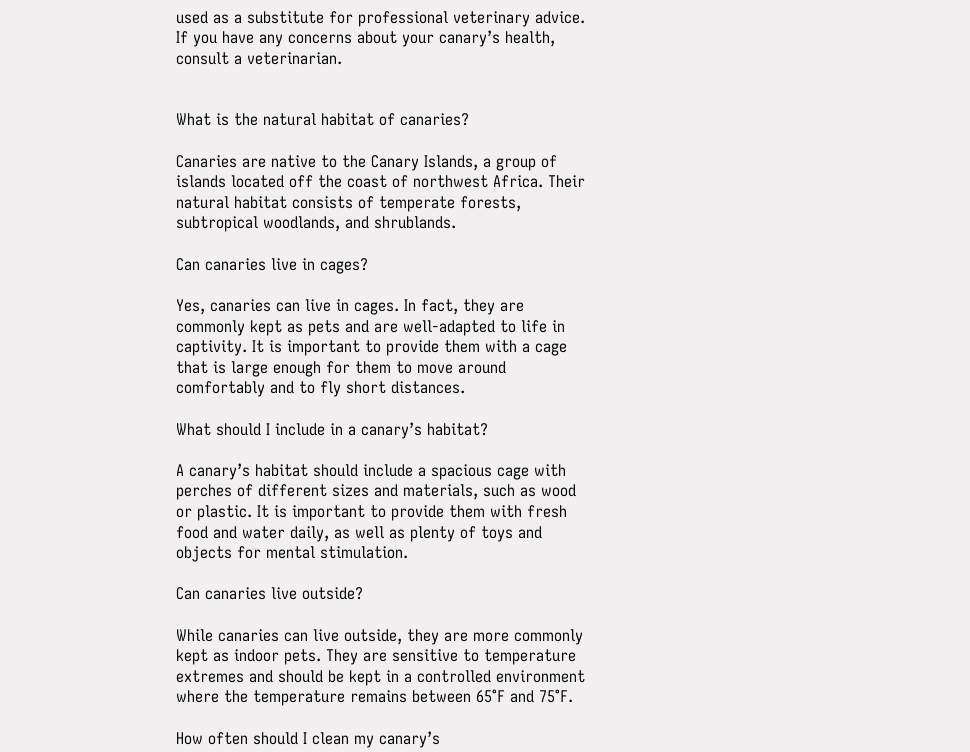used as a substitute for professional veterinary advice. If you have any concerns about your canary’s health, consult a veterinarian.


What is the natural habitat of canaries?

Canaries are native to the Canary Islands, a group of islands located off the coast of northwest Africa. Their natural habitat consists of temperate forests, subtropical woodlands, and shrublands.

Can canaries live in cages?

Yes, canaries can live in cages. In fact, they are commonly kept as pets and are well-adapted to life in captivity. It is important to provide them with a cage that is large enough for them to move around comfortably and to fly short distances.

What should I include in a canary’s habitat?

A canary’s habitat should include a spacious cage with perches of different sizes and materials, such as wood or plastic. It is important to provide them with fresh food and water daily, as well as plenty of toys and objects for mental stimulation.

Can canaries live outside?

While canaries can live outside, they are more commonly kept as indoor pets. They are sensitive to temperature extremes and should be kept in a controlled environment where the temperature remains between 65°F and 75°F.

How often should I clean my canary’s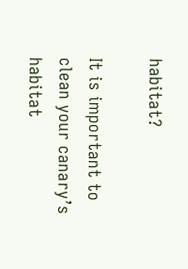habitat?

It is important to clean your canary’s habitat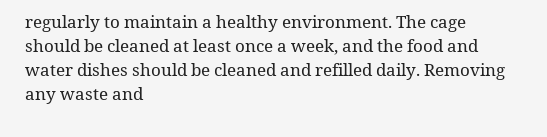regularly to maintain a healthy environment. The cage should be cleaned at least once a week, and the food and water dishes should be cleaned and refilled daily. Removing any waste and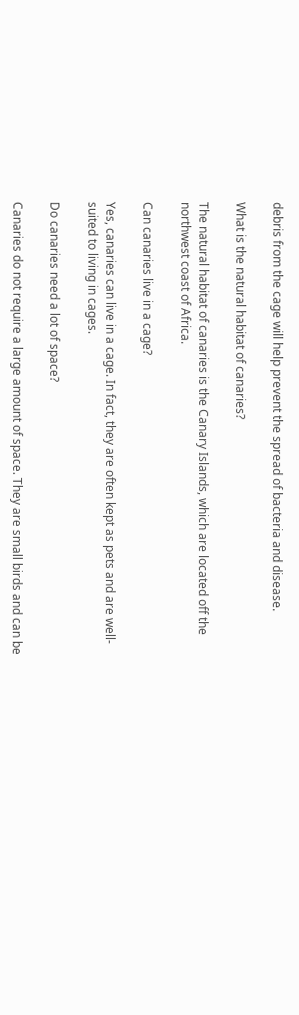debris from the cage will help prevent the spread of bacteria and disease.

What is the natural habitat of canaries?

The natural habitat of canaries is the Canary Islands, which are located off the northwest coast of Africa.

Can canaries live in a cage?

Yes, canaries can live in a cage. In fact, they are often kept as pets and are well-suited to living in cages.

Do canaries need a lot of space?

Canaries do not require a large amount of space. They are small birds and can be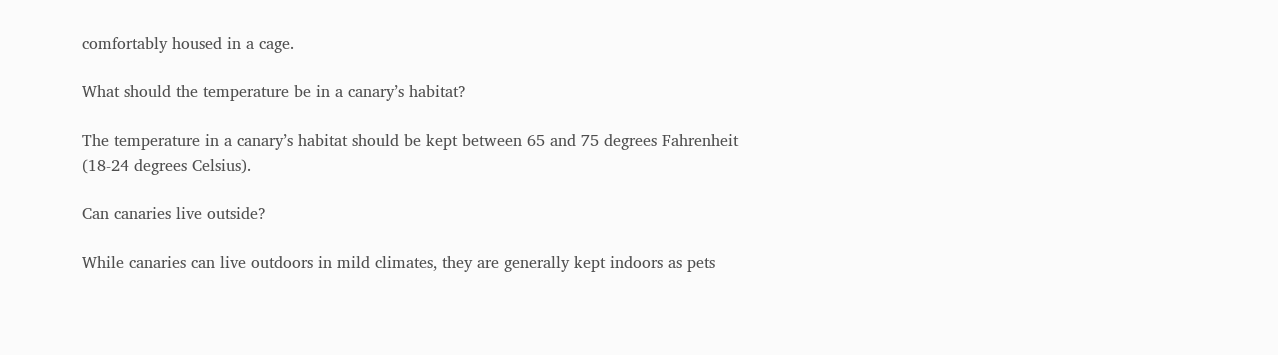comfortably housed in a cage.

What should the temperature be in a canary’s habitat?

The temperature in a canary’s habitat should be kept between 65 and 75 degrees Fahrenheit (18-24 degrees Celsius).

Can canaries live outside?

While canaries can live outdoors in mild climates, they are generally kept indoors as pets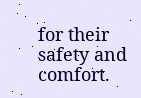for their safety and comfort.